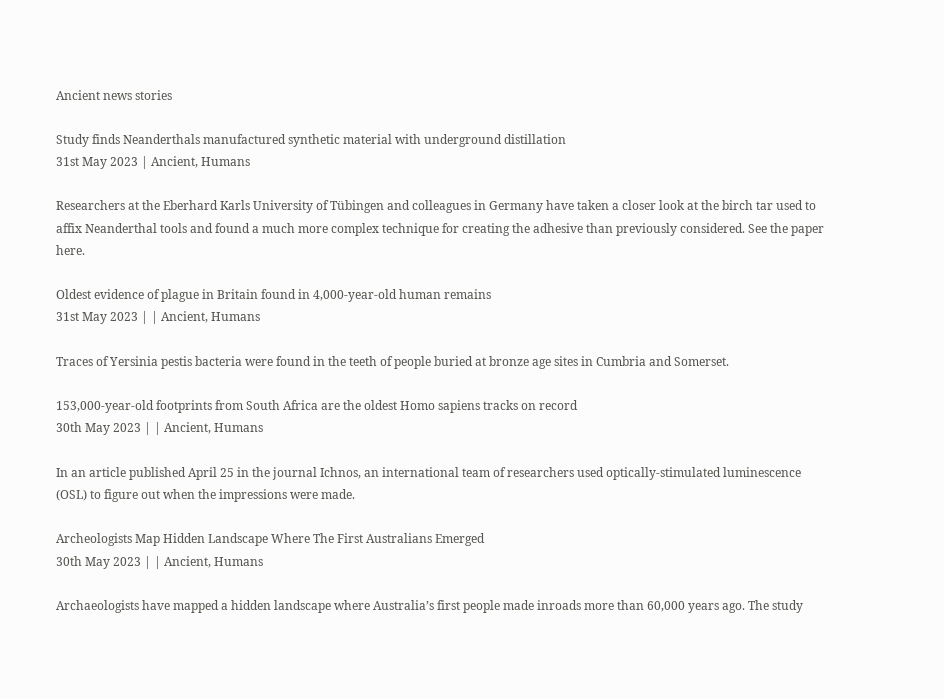Ancient news stories

Study finds Neanderthals manufactured synthetic material with underground distillation
31st May 2023 | Ancient, Humans

Researchers at the Eberhard Karls University of Tübingen and colleagues in Germany have taken a closer look at the birch tar used to affix Neanderthal tools and found a much more complex technique for creating the adhesive than previously considered. See the paper here.

Oldest evidence of plague in Britain found in 4,000-year-old human remains
31st May 2023 | | Ancient, Humans

Traces of Yersinia pestis bacteria were found in the teeth of people buried at bronze age sites in Cumbria and Somerset.

153,000-year-old footprints from South Africa are the oldest Homo sapiens tracks on record
30th May 2023 | | Ancient, Humans

In an article published April 25 in the journal Ichnos, an international team of researchers used optically-stimulated luminescence (OSL) to figure out when the impressions were made.

Archeologists Map Hidden Landscape Where The First Australians Emerged
30th May 2023 | | Ancient, Humans

Archaeologists have mapped a hidden landscape where Australia’s first people made inroads more than 60,000 years ago. The study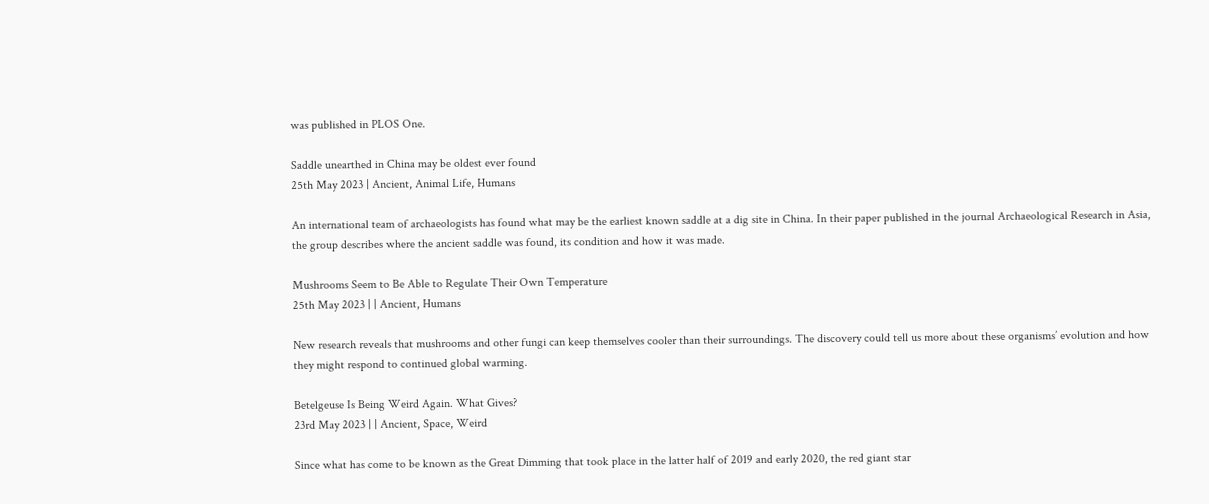was published in PLOS One.

Saddle unearthed in China may be oldest ever found
25th May 2023 | Ancient, Animal Life, Humans

An international team of archaeologists has found what may be the earliest known saddle at a dig site in China. In their paper published in the journal Archaeological Research in Asia, the group describes where the ancient saddle was found, its condition and how it was made.

Mushrooms Seem to Be Able to Regulate Their Own Temperature
25th May 2023 | | Ancient, Humans

New research reveals that mushrooms and other fungi can keep themselves cooler than their surroundings. The discovery could tell us more about these organisms’ evolution and how they might respond to continued global warming.

Betelgeuse Is Being Weird Again. What Gives?
23rd May 2023 | | Ancient, Space, Weird

Since what has come to be known as the Great Dimming that took place in the latter half of 2019 and early 2020, the red giant star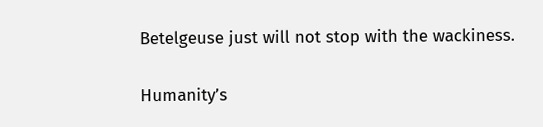Betelgeuse just will not stop with the wackiness.

Humanity’s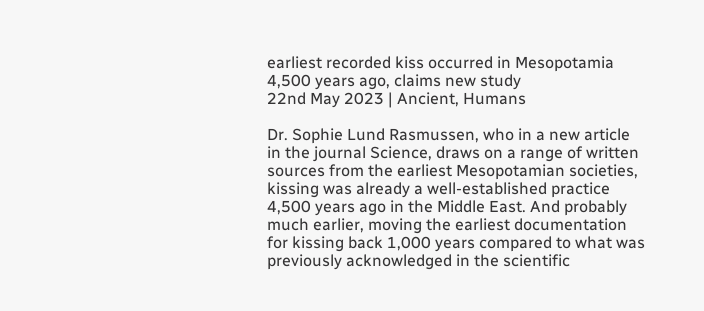earliest recorded kiss occurred in Mesopotamia 4,500 years ago, claims new study
22nd May 2023 | Ancient, Humans

Dr. Sophie Lund Rasmussen, who in a new article in the journal Science, draws on a range of written sources from the earliest Mesopotamian societies, kissing was already a well-established practice 4,500 years ago in the Middle East. And probably much earlier, moving the earliest documentation for kissing back 1,000 years compared to what was previously acknowledged in the scientific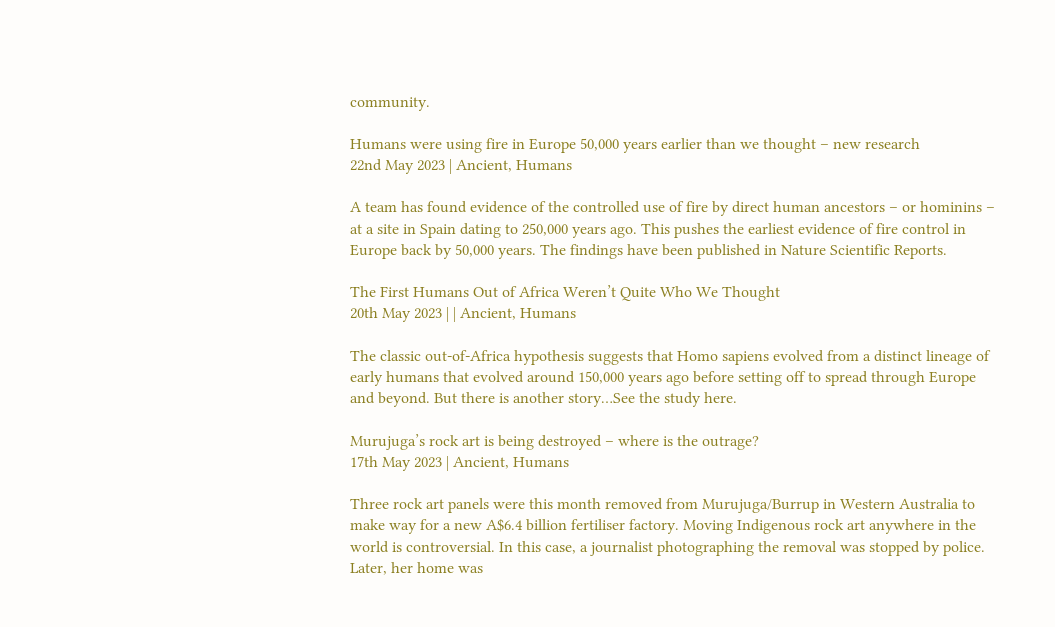community.

Humans were using fire in Europe 50,000 years earlier than we thought – new research
22nd May 2023 | Ancient, Humans

A team has found evidence of the controlled use of fire by direct human ancestors – or hominins – at a site in Spain dating to 250,000 years ago. This pushes the earliest evidence of fire control in Europe back by 50,000 years. The findings have been published in Nature Scientific Reports.

The First Humans Out of Africa Weren’t Quite Who We Thought
20th May 2023 | | Ancient, Humans

The classic out-of-Africa hypothesis suggests that Homo sapiens evolved from a distinct lineage of early humans that evolved around 150,000 years ago before setting off to spread through Europe and beyond. But there is another story…See the study here.

Murujuga’s rock art is being destroyed – where is the outrage?
17th May 2023 | Ancient, Humans

Three rock art panels were this month removed from Murujuga/Burrup in Western Australia to make way for a new A$6.4 billion fertiliser factory. Moving Indigenous rock art anywhere in the world is controversial. In this case, a journalist photographing the removal was stopped by police. Later, her home was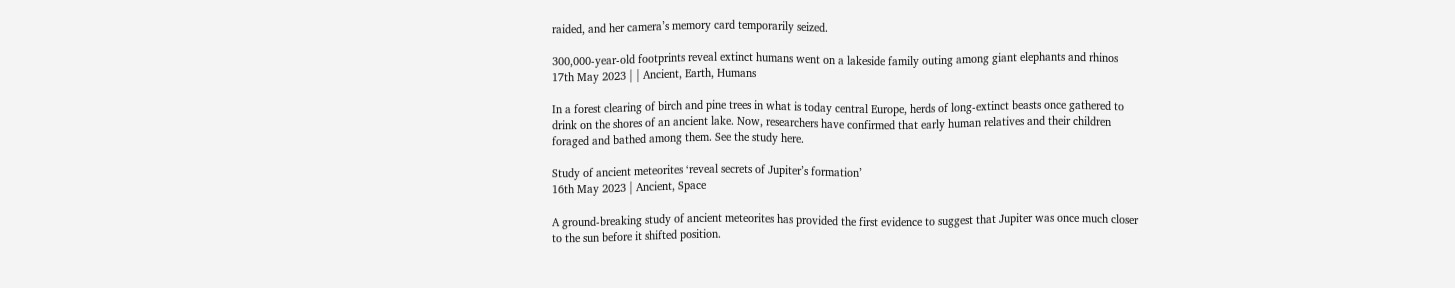raided, and her camera’s memory card temporarily seized.

300,000-year-old footprints reveal extinct humans went on a lakeside family outing among giant elephants and rhinos
17th May 2023 | | Ancient, Earth, Humans

In a forest clearing of birch and pine trees in what is today central Europe, herds of long-extinct beasts once gathered to drink on the shores of an ancient lake. Now, researchers have confirmed that early human relatives and their children foraged and bathed among them. See the study here.

Study of ancient meteorites ‘reveal secrets of Jupiter’s formation’
16th May 2023 | Ancient, Space

A ground-breaking study of ancient meteorites has provided the first evidence to suggest that Jupiter was once much closer to the sun before it shifted position.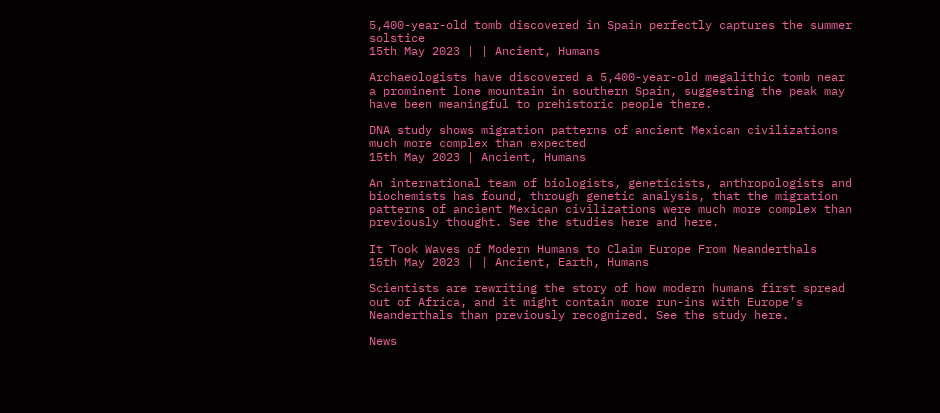5,400-year-old tomb discovered in Spain perfectly captures the summer solstice
15th May 2023 | | Ancient, Humans

Archaeologists have discovered a 5,400-year-old megalithic tomb near a prominent lone mountain in southern Spain, suggesting the peak may have been meaningful to prehistoric people there.

DNA study shows migration patterns of ancient Mexican civilizations much more complex than expected
15th May 2023 | Ancient, Humans

An international team of biologists, geneticists, anthropologists and biochemists has found, through genetic analysis, that the migration patterns of ancient Mexican civilizations were much more complex than previously thought. See the studies here and here.

It Took Waves of Modern Humans to Claim Europe From Neanderthals
15th May 2023 | | Ancient, Earth, Humans

Scientists are rewriting the story of how modern humans first spread out of Africa, and it might contain more run-ins with Europe’s Neanderthals than previously recognized. See the study here.

News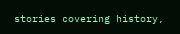stories covering history,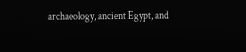archaeology, ancient Egypt, and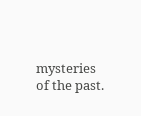mysteries of the past.